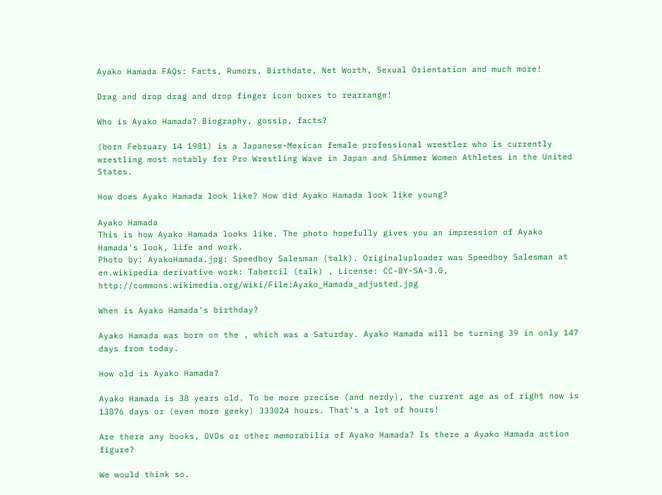Ayako Hamada FAQs: Facts, Rumors, Birthdate, Net Worth, Sexual Orientation and much more!

Drag and drop drag and drop finger icon boxes to rearrange!

Who is Ayako Hamada? Biography, gossip, facts?

(born February 14 1981) is a Japanese-Mexican female professional wrestler who is currently wrestling most notably for Pro Wrestling Wave in Japan and Shimmer Women Athletes in the United States.

How does Ayako Hamada look like? How did Ayako Hamada look like young?

Ayako Hamada
This is how Ayako Hamada looks like. The photo hopefully gives you an impression of Ayako Hamada's look, life and work.
Photo by: AyakoHamada.jpg: Speedboy Salesman (talk). Originaluploader was Speedboy Salesman at en.wikipedia derivative work: Tabercil (talk) , License: CC-BY-SA-3.0, http://commons.wikimedia.org/wiki/File:Ayako_Hamada_adjusted.jpg

When is Ayako Hamada's birthday?

Ayako Hamada was born on the , which was a Saturday. Ayako Hamada will be turning 39 in only 147 days from today.

How old is Ayako Hamada?

Ayako Hamada is 38 years old. To be more precise (and nerdy), the current age as of right now is 13876 days or (even more geeky) 333024 hours. That's a lot of hours!

Are there any books, DVDs or other memorabilia of Ayako Hamada? Is there a Ayako Hamada action figure?

We would think so.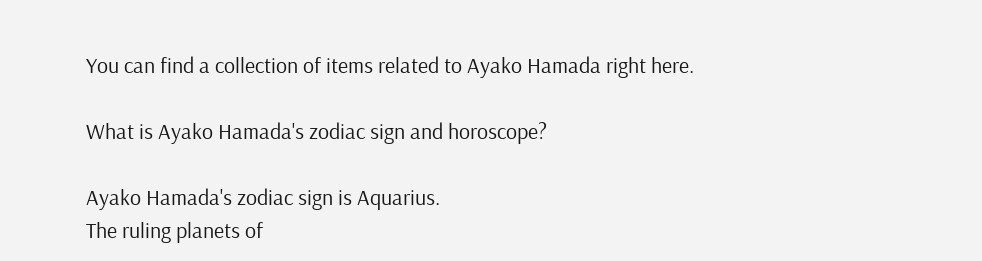You can find a collection of items related to Ayako Hamada right here.

What is Ayako Hamada's zodiac sign and horoscope?

Ayako Hamada's zodiac sign is Aquarius.
The ruling planets of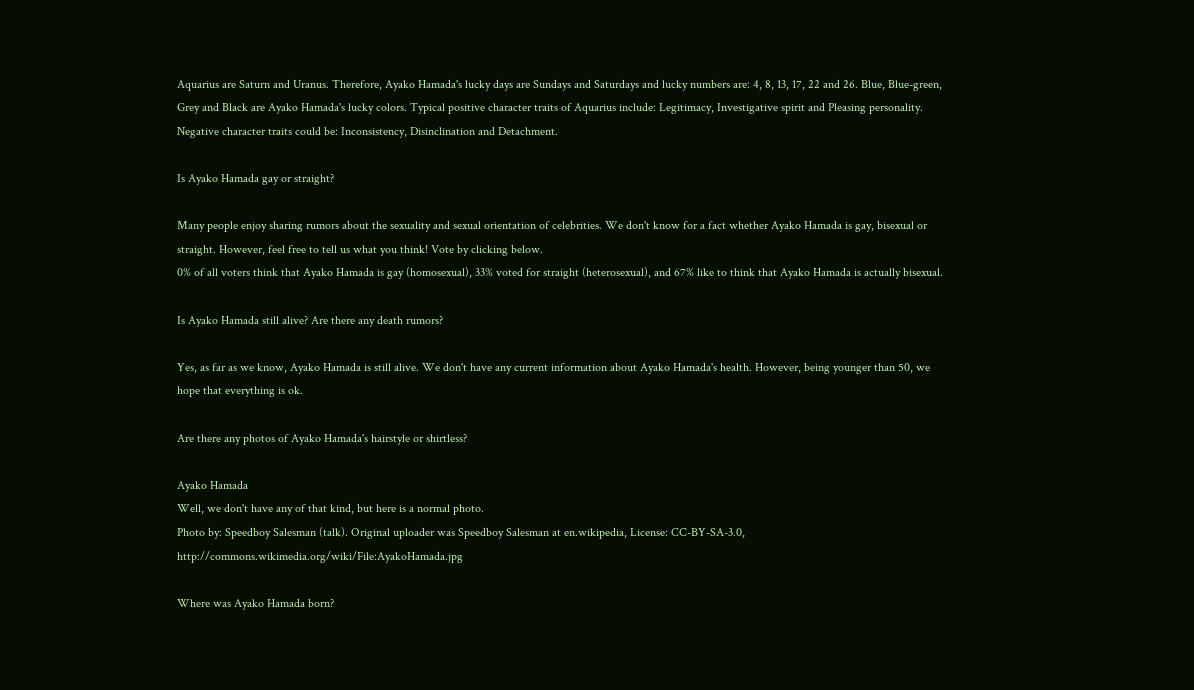Aquarius are Saturn and Uranus. Therefore, Ayako Hamada's lucky days are Sundays and Saturdays and lucky numbers are: 4, 8, 13, 17, 22 and 26. Blue, Blue-green, Grey and Black are Ayako Hamada's lucky colors. Typical positive character traits of Aquarius include: Legitimacy, Investigative spirit and Pleasing personality. Negative character traits could be: Inconsistency, Disinclination and Detachment.

Is Ayako Hamada gay or straight?

Many people enjoy sharing rumors about the sexuality and sexual orientation of celebrities. We don't know for a fact whether Ayako Hamada is gay, bisexual or straight. However, feel free to tell us what you think! Vote by clicking below.
0% of all voters think that Ayako Hamada is gay (homosexual), 33% voted for straight (heterosexual), and 67% like to think that Ayako Hamada is actually bisexual.

Is Ayako Hamada still alive? Are there any death rumors?

Yes, as far as we know, Ayako Hamada is still alive. We don't have any current information about Ayako Hamada's health. However, being younger than 50, we hope that everything is ok.

Are there any photos of Ayako Hamada's hairstyle or shirtless?

Ayako Hamada
Well, we don't have any of that kind, but here is a normal photo.
Photo by: Speedboy Salesman (talk). Original uploader was Speedboy Salesman at en.wikipedia, License: CC-BY-SA-3.0, http://commons.wikimedia.org/wiki/File:AyakoHamada.jpg

Where was Ayako Hamada born?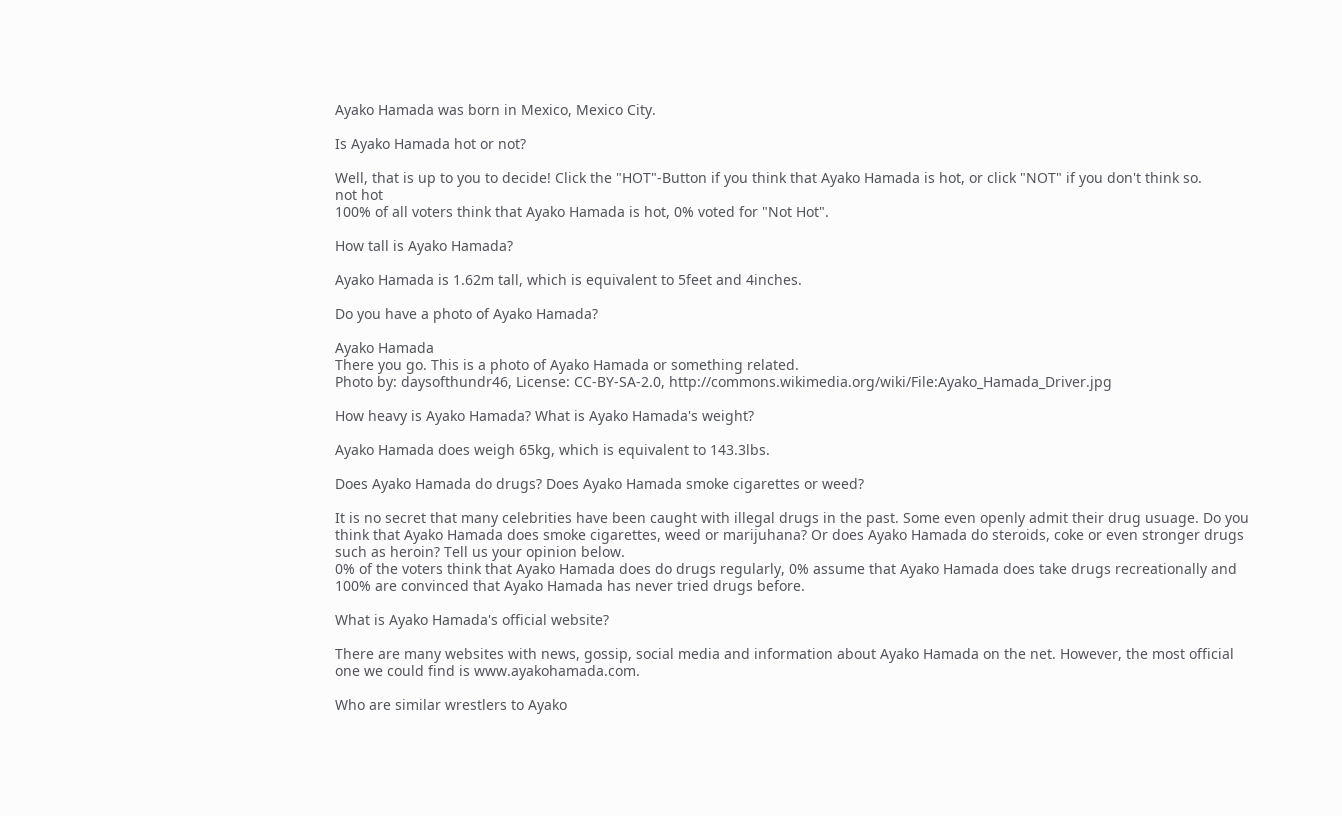Ayako Hamada was born in Mexico, Mexico City.

Is Ayako Hamada hot or not?

Well, that is up to you to decide! Click the "HOT"-Button if you think that Ayako Hamada is hot, or click "NOT" if you don't think so.
not hot
100% of all voters think that Ayako Hamada is hot, 0% voted for "Not Hot".

How tall is Ayako Hamada?

Ayako Hamada is 1.62m tall, which is equivalent to 5feet and 4inches.

Do you have a photo of Ayako Hamada?

Ayako Hamada
There you go. This is a photo of Ayako Hamada or something related.
Photo by: daysofthundr46, License: CC-BY-SA-2.0, http://commons.wikimedia.org/wiki/File:Ayako_Hamada_Driver.jpg

How heavy is Ayako Hamada? What is Ayako Hamada's weight?

Ayako Hamada does weigh 65kg, which is equivalent to 143.3lbs.

Does Ayako Hamada do drugs? Does Ayako Hamada smoke cigarettes or weed?

It is no secret that many celebrities have been caught with illegal drugs in the past. Some even openly admit their drug usuage. Do you think that Ayako Hamada does smoke cigarettes, weed or marijuhana? Or does Ayako Hamada do steroids, coke or even stronger drugs such as heroin? Tell us your opinion below.
0% of the voters think that Ayako Hamada does do drugs regularly, 0% assume that Ayako Hamada does take drugs recreationally and 100% are convinced that Ayako Hamada has never tried drugs before.

What is Ayako Hamada's official website?

There are many websites with news, gossip, social media and information about Ayako Hamada on the net. However, the most official one we could find is www.ayakohamada.com.

Who are similar wrestlers to Ayako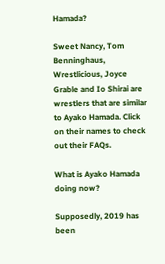Hamada?

Sweet Nancy, Tom Benninghaus, Wrestlicious, Joyce Grable and Io Shirai are wrestlers that are similar to Ayako Hamada. Click on their names to check out their FAQs.

What is Ayako Hamada doing now?

Supposedly, 2019 has been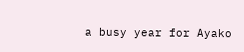a busy year for Ayako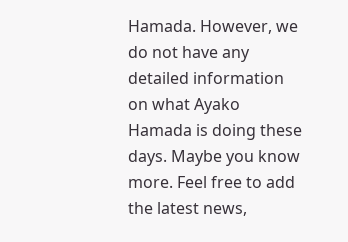Hamada. However, we do not have any detailed information on what Ayako Hamada is doing these days. Maybe you know more. Feel free to add the latest news,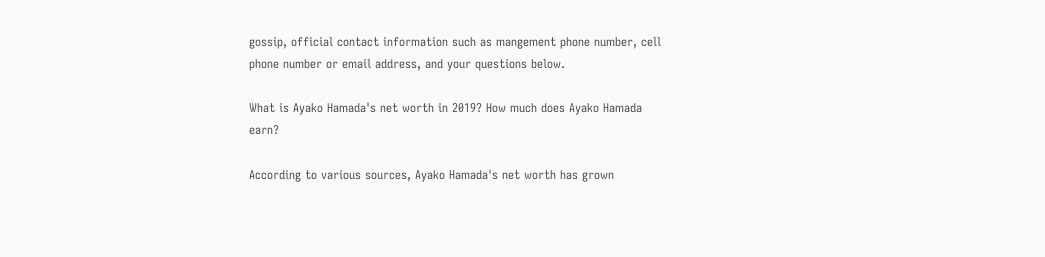gossip, official contact information such as mangement phone number, cell phone number or email address, and your questions below.

What is Ayako Hamada's net worth in 2019? How much does Ayako Hamada earn?

According to various sources, Ayako Hamada's net worth has grown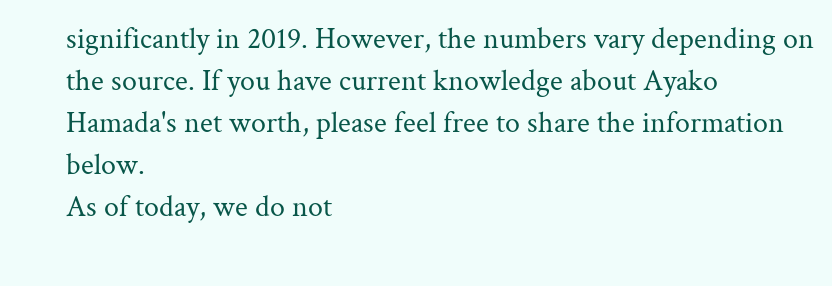significantly in 2019. However, the numbers vary depending on the source. If you have current knowledge about Ayako Hamada's net worth, please feel free to share the information below.
As of today, we do not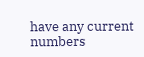have any current numbers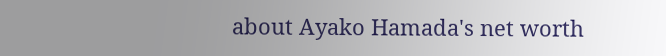about Ayako Hamada's net worth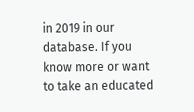in 2019 in our database. If you know more or want to take an educated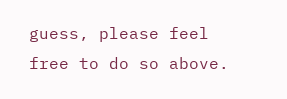guess, please feel free to do so above.